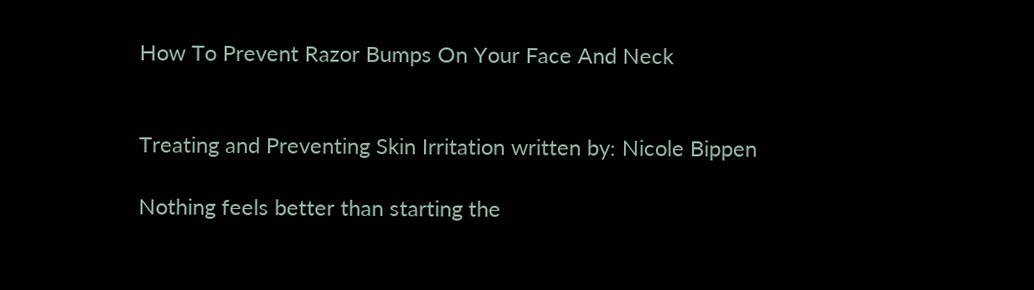How To Prevent Razor Bumps On Your Face And Neck


Treating and Preventing Skin Irritation written by: Nicole Bippen

Nothing feels better than starting the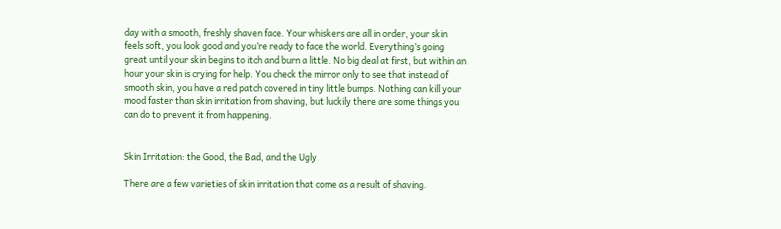day with a smooth, freshly shaven face. Your whiskers are all in order, your skin feels soft, you look good and you’re ready to face the world. Everything’s going great until your skin begins to itch and burn a little. No big deal at first, but within an hour your skin is crying for help. You check the mirror only to see that instead of smooth skin, you have a red patch covered in tiny little bumps. Nothing can kill your mood faster than skin irritation from shaving, but luckily there are some things you can do to prevent it from happening.


Skin Irritation: the Good, the Bad, and the Ugly

There are a few varieties of skin irritation that come as a result of shaving.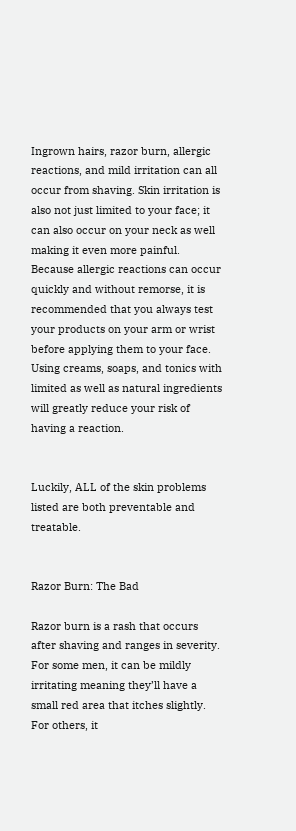Ingrown hairs, razor burn, allergic reactions, and mild irritation can all occur from shaving. Skin irritation is also not just limited to your face; it can also occur on your neck as well making it even more painful. Because allergic reactions can occur quickly and without remorse, it is recommended that you always test your products on your arm or wrist before applying them to your face. Using creams, soaps, and tonics with limited as well as natural ingredients will greatly reduce your risk of having a reaction.


Luckily, ALL of the skin problems listed are both preventable and treatable.


Razor Burn: The Bad

Razor burn is a rash that occurs after shaving and ranges in severity. For some men, it can be mildly irritating meaning they’ll have a small red area that itches slightly. For others, it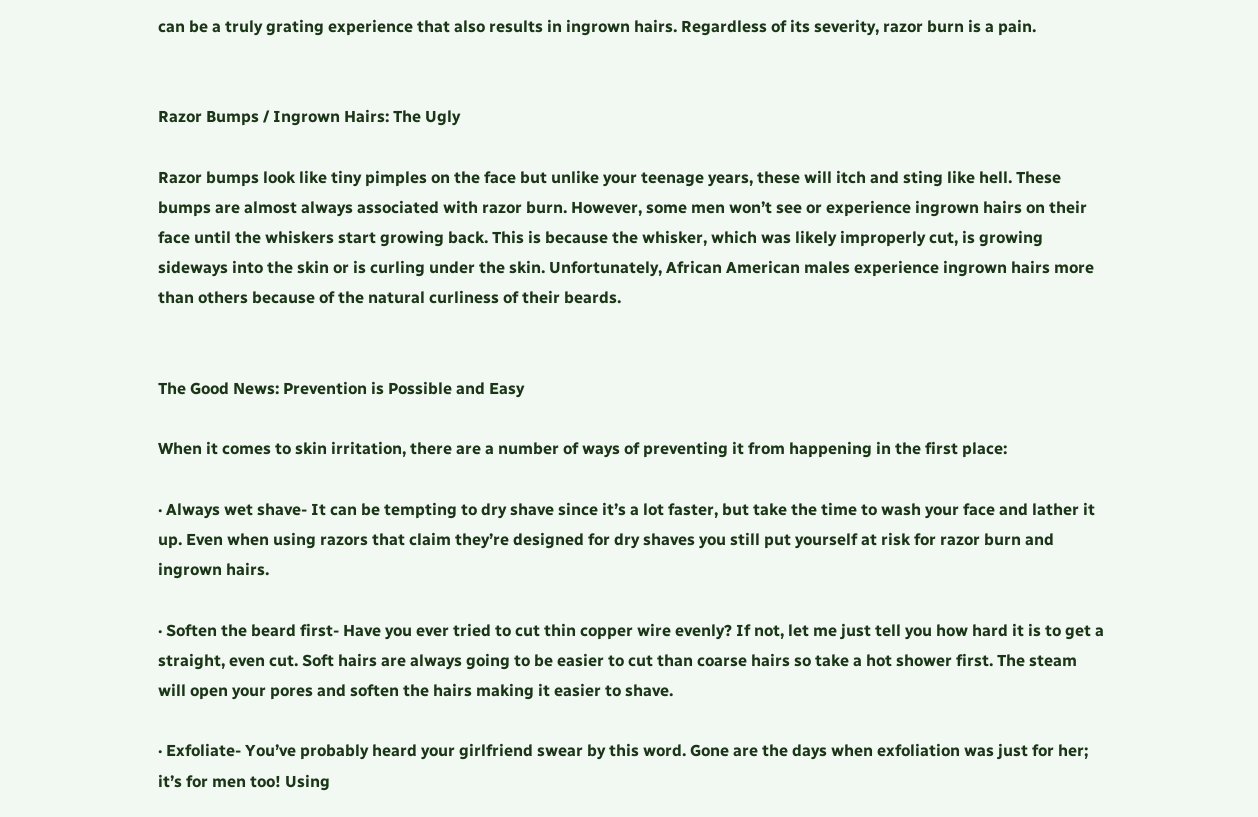can be a truly grating experience that also results in ingrown hairs. Regardless of its severity, razor burn is a pain.


Razor Bumps / Ingrown Hairs: The Ugly

Razor bumps look like tiny pimples on the face but unlike your teenage years, these will itch and sting like hell. These bumps are almost always associated with razor burn. However, some men won’t see or experience ingrown hairs on their face until the whiskers start growing back. This is because the whisker, which was likely improperly cut, is growing sideways into the skin or is curling under the skin. Unfortunately, African American males experience ingrown hairs more than others because of the natural curliness of their beards.


The Good News: Prevention is Possible and Easy

When it comes to skin irritation, there are a number of ways of preventing it from happening in the first place:

· Always wet shave- It can be tempting to dry shave since it’s a lot faster, but take the time to wash your face and lather it up. Even when using razors that claim they’re designed for dry shaves you still put yourself at risk for razor burn and ingrown hairs.

· Soften the beard first- Have you ever tried to cut thin copper wire evenly? If not, let me just tell you how hard it is to get a straight, even cut. Soft hairs are always going to be easier to cut than coarse hairs so take a hot shower first. The steam will open your pores and soften the hairs making it easier to shave.

· Exfoliate- You’ve probably heard your girlfriend swear by this word. Gone are the days when exfoliation was just for her; it’s for men too! Using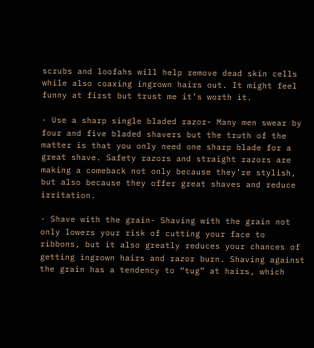scrubs and loofahs will help remove dead skin cells while also coaxing ingrown hairs out. It might feel funny at first but trust me it’s worth it.

· Use a sharp single bladed razor- Many men swear by four and five bladed shavers but the truth of the matter is that you only need one sharp blade for a great shave. Safety razors and straight razors are making a comeback not only because they’re stylish, but also because they offer great shaves and reduce irritation.

· Shave with the grain- Shaving with the grain not only lowers your risk of cutting your face to ribbons, but it also greatly reduces your chances of getting ingrown hairs and razor burn. Shaving against the grain has a tendency to “tug” at hairs, which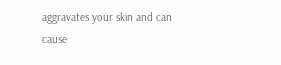aggravates your skin and can cause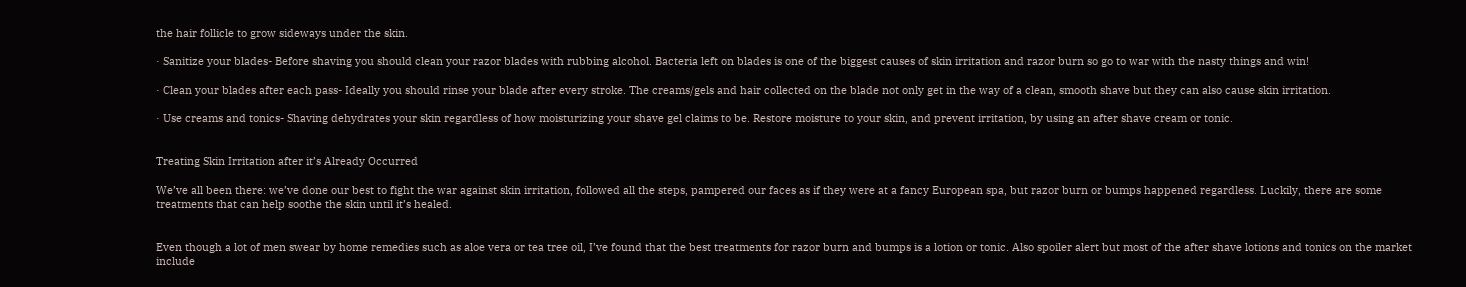the hair follicle to grow sideways under the skin.

· Sanitize your blades- Before shaving you should clean your razor blades with rubbing alcohol. Bacteria left on blades is one of the biggest causes of skin irritation and razor burn so go to war with the nasty things and win!

· Clean your blades after each pass- Ideally you should rinse your blade after every stroke. The creams/gels and hair collected on the blade not only get in the way of a clean, smooth shave but they can also cause skin irritation.

· Use creams and tonics- Shaving dehydrates your skin regardless of how moisturizing your shave gel claims to be. Restore moisture to your skin, and prevent irritation, by using an after shave cream or tonic.


Treating Skin Irritation after it’s Already Occurred

We’ve all been there: we’ve done our best to fight the war against skin irritation, followed all the steps, pampered our faces as if they were at a fancy European spa, but razor burn or bumps happened regardless. Luckily, there are some treatments that can help soothe the skin until it’s healed.


Even though a lot of men swear by home remedies such as aloe vera or tea tree oil, I’ve found that the best treatments for razor burn and bumps is a lotion or tonic. Also spoiler alert but most of the after shave lotions and tonics on the market include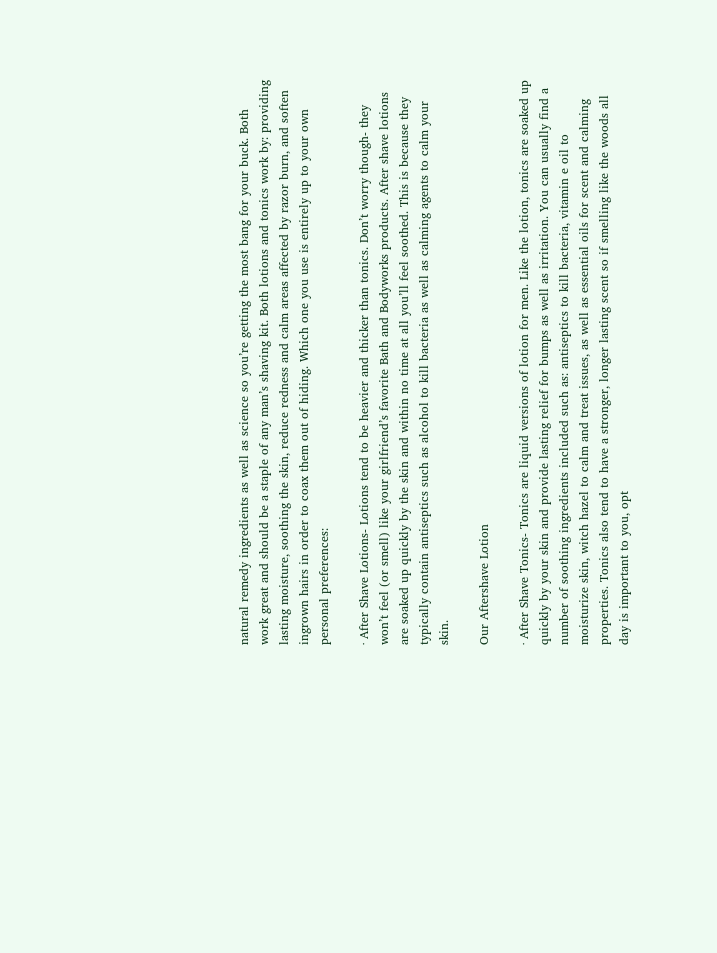natural remedy ingredients as well as science so you’re getting the most bang for your buck. Both work great and should be a staple of any man’s shaving kit. Both lotions and tonics work by: providing lasting moisture, soothing the skin, reduce redness and calm areas affected by razor burn, and soften ingrown hairs in order to coax them out of hiding. Which one you use is entirely up to your own personal preferences:

· After Shave Lotions- Lotions tend to be heavier and thicker than tonics. Don’t worry though- they won’t feel (or smell) like your girlfriend’s favorite Bath and Bodyworks products. After shave lotions are soaked up quickly by the skin and within no time at all you’ll feel soothed. This is because they typically contain antiseptics such as alcohol to kill bacteria as well as calming agents to calm your skin.

Our Aftershave Lotion

· After Shave Tonics- Tonics are liquid versions of lotion for men. Like the lotion, tonics are soaked up quickly by your skin and provide lasting relief for bumps as well as irritation. You can usually find a number of soothing ingredients included such as: antiseptics to kill bacteria, vitamin e oil to moisturize skin, witch hazel to calm and treat issues, as well as essential oils for scent and calming properties. Tonics also tend to have a stronger, longer lasting scent so if smelling like the woods all day is important to you, opt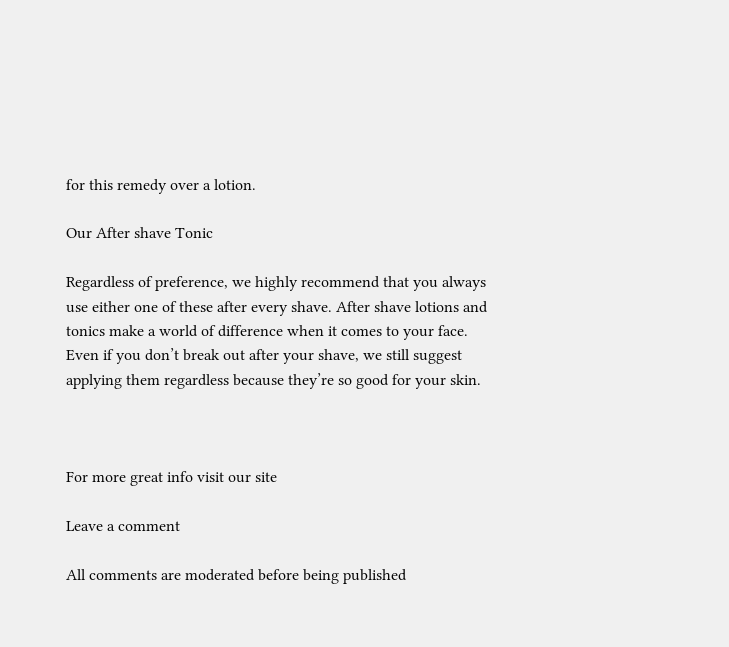for this remedy over a lotion.

Our After shave Tonic

Regardless of preference, we highly recommend that you always use either one of these after every shave. After shave lotions and tonics make a world of difference when it comes to your face. Even if you don’t break out after your shave, we still suggest applying them regardless because they’re so good for your skin.



For more great info visit our site

Leave a comment

All comments are moderated before being published